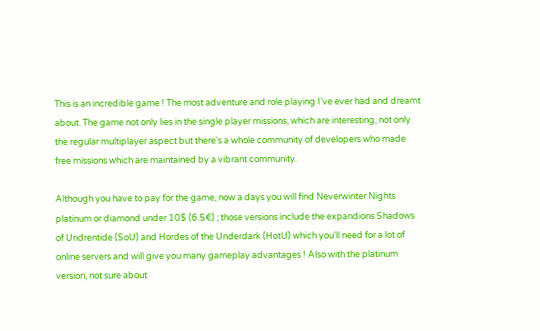This is an incredible game ! The most adventure and role playing I've ever had and dreamt about. The game not only lies in the single player missions, which are interesting, not only the regular multiplayer aspect but there's a whole community of developers who made free missions which are maintained by a vibrant community.

Although you have to pay for the game, now a days you will find Neverwinter Nights platinum or diamond under 10$ (6.5€) ; those versions include the expandions Shadows of Undrentide (SoU) and Hordes of the Underdark (HotU) which you'll need for a lot of online servers and will give you many gameplay advantages ! Also with the platinum version, not sure about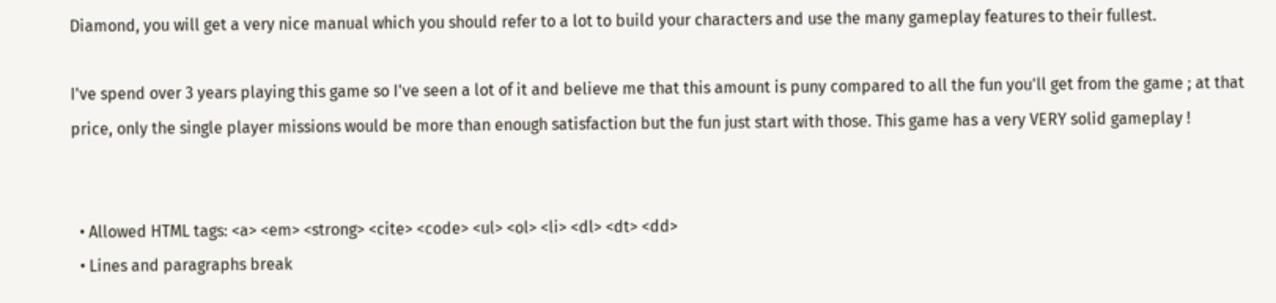Diamond, you will get a very nice manual which you should refer to a lot to build your characters and use the many gameplay features to their fullest.

I've spend over 3 years playing this game so I've seen a lot of it and believe me that this amount is puny compared to all the fun you'll get from the game ; at that price, only the single player missions would be more than enough satisfaction but the fun just start with those. This game has a very VERY solid gameplay !


  • Allowed HTML tags: <a> <em> <strong> <cite> <code> <ul> <ol> <li> <dl> <dt> <dd>
  • Lines and paragraphs break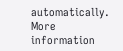automatically.
More information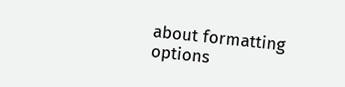about formatting options